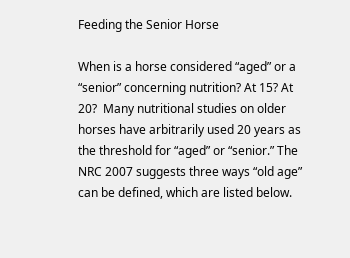Feeding the Senior Horse

When is a horse considered “aged” or a “senior” concerning nutrition? At 15? At 20?  Many nutritional studies on older horses have arbitrarily used 20 years as the threshold for “aged” or “senior.” The NRC 2007 suggests three ways “old age” can be defined, which are listed below.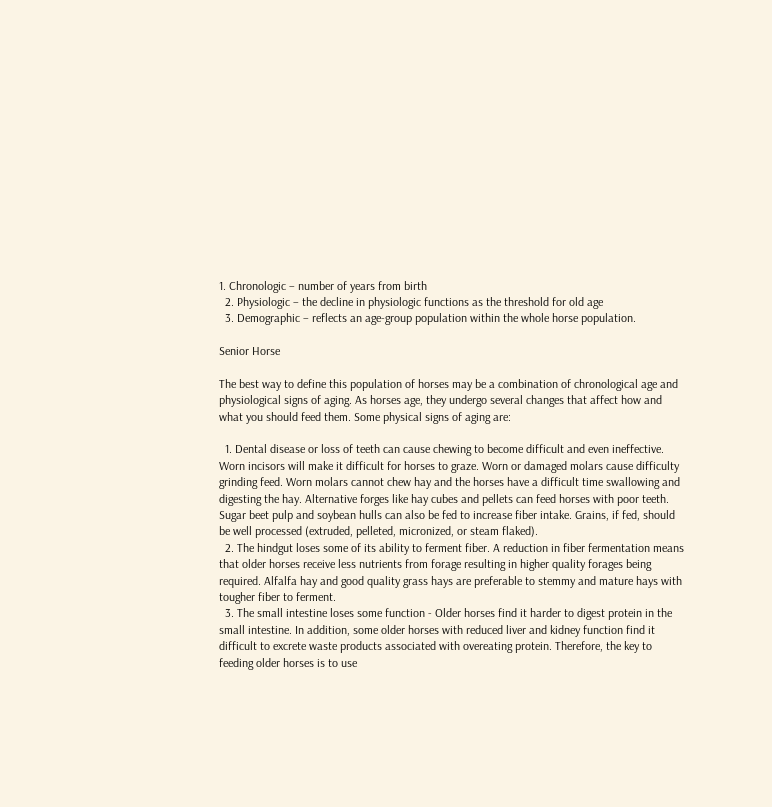1. Chronologic – number of years from birth
  2. Physiologic – the decline in physiologic functions as the threshold for old age
  3. Demographic – reflects an age-group population within the whole horse population.

Senior Horse

The best way to define this population of horses may be a combination of chronological age and physiological signs of aging. As horses age, they undergo several changes that affect how and what you should feed them. Some physical signs of aging are:

  1. Dental disease or loss of teeth can cause chewing to become difficult and even ineffective. Worn incisors will make it difficult for horses to graze. Worn or damaged molars cause difficulty grinding feed. Worn molars cannot chew hay and the horses have a difficult time swallowing and digesting the hay. Alternative forges like hay cubes and pellets can feed horses with poor teeth. Sugar beet pulp and soybean hulls can also be fed to increase fiber intake. Grains, if fed, should be well processed (extruded, pelleted, micronized, or steam flaked).
  2. The hindgut loses some of its ability to ferment fiber. A reduction in fiber fermentation means that older horses receive less nutrients from forage resulting in higher quality forages being required. Alfalfa hay and good quality grass hays are preferable to stemmy and mature hays with tougher fiber to ferment.
  3. The small intestine loses some function - Older horses find it harder to digest protein in the small intestine. In addition, some older horses with reduced liver and kidney function find it difficult to excrete waste products associated with overeating protein. Therefore, the key to feeding older horses is to use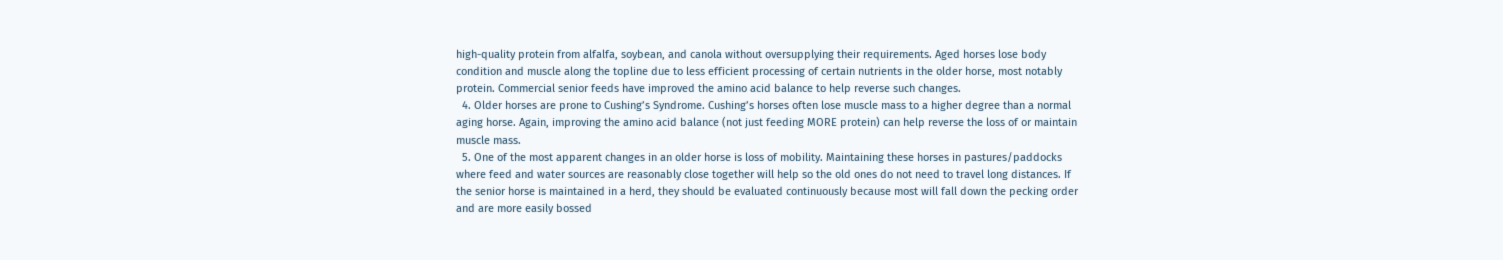high-quality protein from alfalfa, soybean, and canola without oversupplying their requirements. Aged horses lose body condition and muscle along the topline due to less efficient processing of certain nutrients in the older horse, most notably protein. Commercial senior feeds have improved the amino acid balance to help reverse such changes.
  4. Older horses are prone to Cushing’s Syndrome. Cushing’s horses often lose muscle mass to a higher degree than a normal aging horse. Again, improving the amino acid balance (not just feeding MORE protein) can help reverse the loss of or maintain muscle mass.
  5. One of the most apparent changes in an older horse is loss of mobility. Maintaining these horses in pastures/paddocks where feed and water sources are reasonably close together will help so the old ones do not need to travel long distances. If the senior horse is maintained in a herd, they should be evaluated continuously because most will fall down the pecking order and are more easily bossed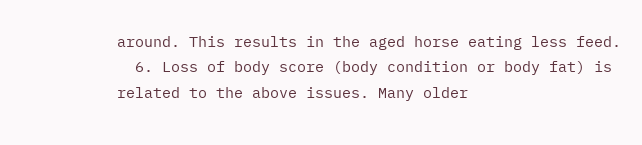around. This results in the aged horse eating less feed.
  6. Loss of body score (body condition or body fat) is related to the above issues. Many older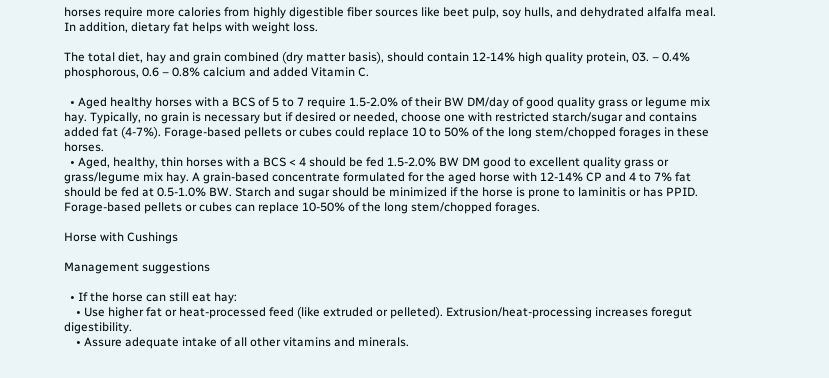horses require more calories from highly digestible fiber sources like beet pulp, soy hulls, and dehydrated alfalfa meal. In addition, dietary fat helps with weight loss.

The total diet, hay and grain combined (dry matter basis), should contain 12-14% high quality protein, 03. – 0.4% phosphorous, 0.6 – 0.8% calcium and added Vitamin C.

  • Aged healthy horses with a BCS of 5 to 7 require 1.5-2.0% of their BW DM/day of good quality grass or legume mix hay. Typically, no grain is necessary but if desired or needed, choose one with restricted starch/sugar and contains added fat (4-7%). Forage-based pellets or cubes could replace 10 to 50% of the long stem/chopped forages in these horses.
  • Aged, healthy, thin horses with a BCS < 4 should be fed 1.5-2.0% BW DM good to excellent quality grass or grass/legume mix hay. A grain-based concentrate formulated for the aged horse with 12-14% CP and 4 to 7% fat should be fed at 0.5-1.0% BW. Starch and sugar should be minimized if the horse is prone to laminitis or has PPID. Forage-based pellets or cubes can replace 10-50% of the long stem/chopped forages.

Horse with Cushings

Management suggestions

  • If the horse can still eat hay:
    • Use higher fat or heat-processed feed (like extruded or pelleted). Extrusion/heat-processing increases foregut digestibility.
    • Assure adequate intake of all other vitamins and minerals.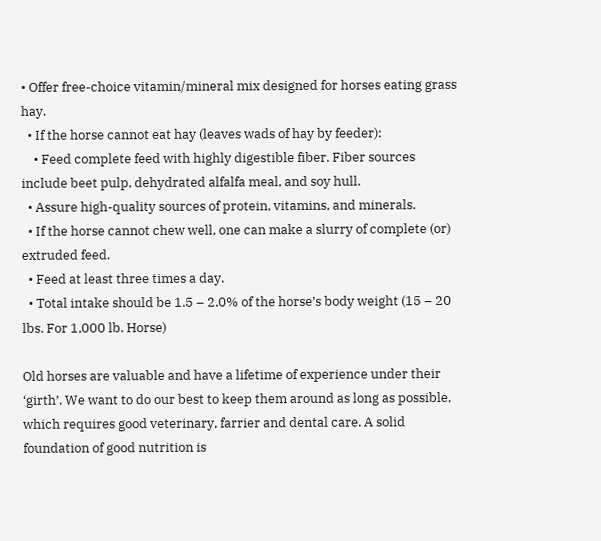• Offer free-choice vitamin/mineral mix designed for horses eating grass hay.
  • If the horse cannot eat hay (leaves wads of hay by feeder):
    • Feed complete feed with highly digestible fiber. Fiber sources include beet pulp, dehydrated alfalfa meal, and soy hull.
  • Assure high-quality sources of protein, vitamins, and minerals.
  • If the horse cannot chew well, one can make a slurry of complete (or) extruded feed.
  • Feed at least three times a day.
  • Total intake should be 1.5 – 2.0% of the horse’s body weight (15 – 20 lbs. For 1,000 lb. Horse)

Old horses are valuable and have a lifetime of experience under their ‘girth’. We want to do our best to keep them around as long as possible, which requires good veterinary, farrier and dental care. A solid foundation of good nutrition is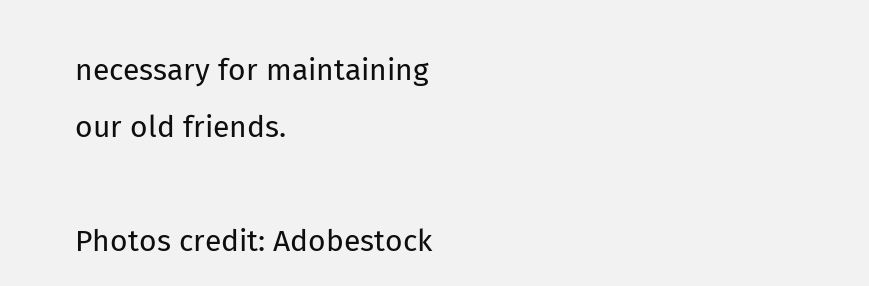necessary for maintaining our old friends.

Photos credit: Adobestock